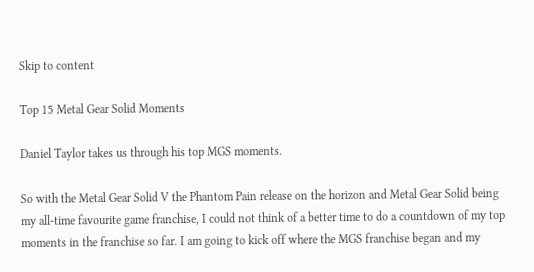Skip to content

Top 15 Metal Gear Solid Moments

Daniel Taylor takes us through his top MGS moments.

So with the Metal Gear Solid V the Phantom Pain release on the horizon and Metal Gear Solid being my all-time favourite game franchise, I could not think of a better time to do a countdown of my top moments in the franchise so far. I am going to kick off where the MGS franchise began and my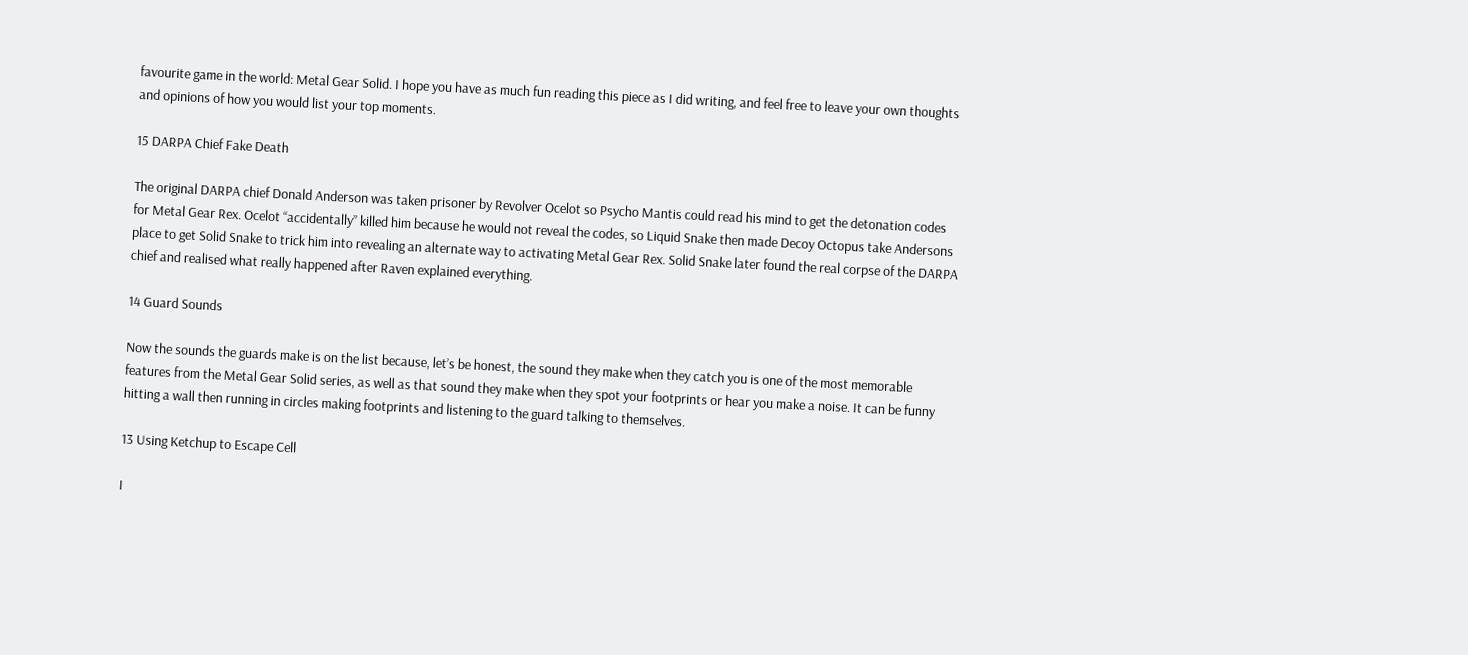favourite game in the world: Metal Gear Solid. I hope you have as much fun reading this piece as I did writing, and feel free to leave your own thoughts and opinions of how you would list your top moments.

15 DARPA Chief Fake Death

The original DARPA chief Donald Anderson was taken prisoner by Revolver Ocelot so Psycho Mantis could read his mind to get the detonation codes for Metal Gear Rex. Ocelot “accidentally” killed him because he would not reveal the codes, so Liquid Snake then made Decoy Octopus take Andersons place to get Solid Snake to trick him into revealing an alternate way to activating Metal Gear Rex. Solid Snake later found the real corpse of the DARPA chief and realised what really happened after Raven explained everything.

14 Guard Sounds

Now the sounds the guards make is on the list because, let’s be honest, the sound they make when they catch you is one of the most memorable features from the Metal Gear Solid series, as well as that sound they make when they spot your footprints or hear you make a noise. It can be funny hitting a wall then running in circles making footprints and listening to the guard talking to themselves.

13 Using Ketchup to Escape Cell

I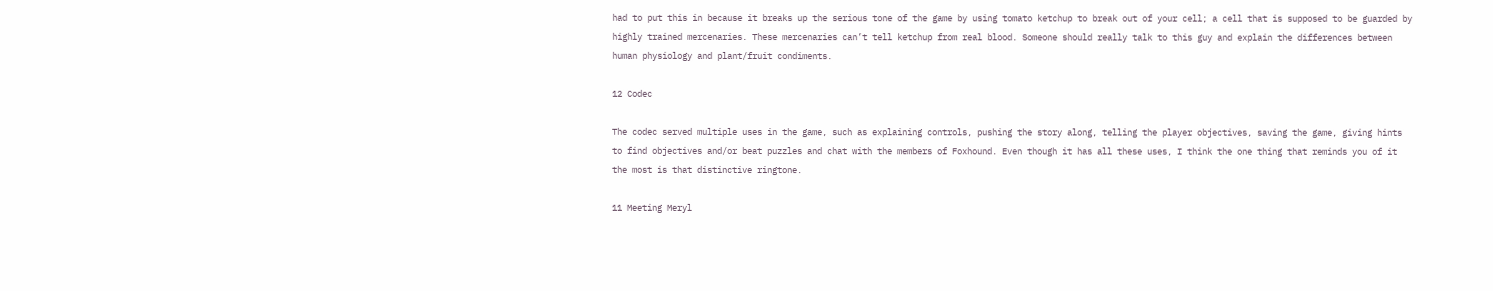had to put this in because it breaks up the serious tone of the game by using tomato ketchup to break out of your cell; a cell that is supposed to be guarded by highly trained mercenaries. These mercenaries can’t tell ketchup from real blood. Someone should really talk to this guy and explain the differences between human physiology and plant/fruit condiments.

12 Codec

The codec served multiple uses in the game, such as explaining controls, pushing the story along, telling the player objectives, saving the game, giving hints to find objectives and/or beat puzzles and chat with the members of Foxhound. Even though it has all these uses, I think the one thing that reminds you of it the most is that distinctive ringtone.

11 Meeting Meryl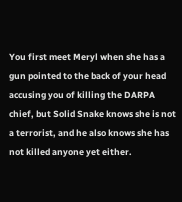You first meet Meryl when she has a gun pointed to the back of your head accusing you of killing the DARPA chief, but Solid Snake knows she is not a terrorist, and he also knows she has not killed anyone yet either.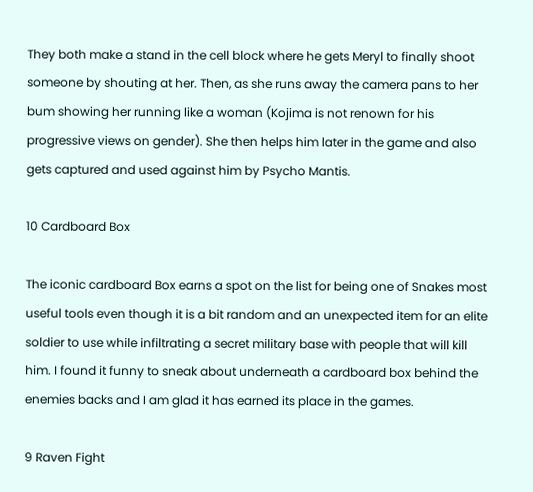They both make a stand in the cell block where he gets Meryl to finally shoot someone by shouting at her. Then, as she runs away the camera pans to her bum showing her running like a woman (Kojima is not renown for his progressive views on gender). She then helps him later in the game and also gets captured and used against him by Psycho Mantis.

10 Cardboard Box

The iconic cardboard Box earns a spot on the list for being one of Snakes most useful tools even though it is a bit random and an unexpected item for an elite soldier to use while infiltrating a secret military base with people that will kill him. I found it funny to sneak about underneath a cardboard box behind the enemies backs and I am glad it has earned its place in the games.

9 Raven Fight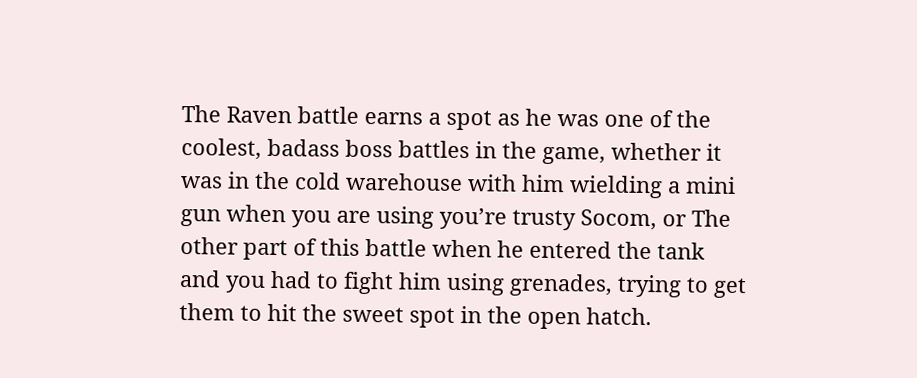The Raven battle earns a spot as he was one of the coolest, badass boss battles in the game, whether it was in the cold warehouse with him wielding a mini gun when you are using you’re trusty Socom, or The other part of this battle when he entered the tank and you had to fight him using grenades, trying to get them to hit the sweet spot in the open hatch.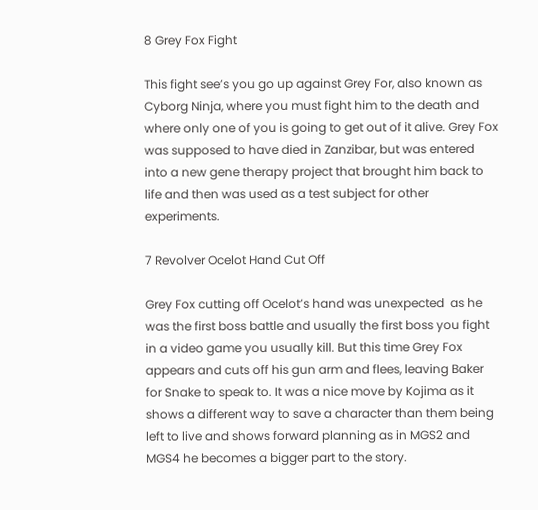8 Grey Fox Fight

This fight see’s you go up against Grey For, also known as Cyborg Ninja, where you must fight him to the death and where only one of you is going to get out of it alive. Grey Fox was supposed to have died in Zanzibar, but was entered into a new gene therapy project that brought him back to life and then was used as a test subject for other experiments.

7 Revolver Ocelot Hand Cut Off

Grey Fox cutting off Ocelot’s hand was unexpected  as he was the first boss battle and usually the first boss you fight in a video game you usually kill. But this time Grey Fox appears and cuts off his gun arm and flees, leaving Baker for Snake to speak to. It was a nice move by Kojima as it shows a different way to save a character than them being left to live and shows forward planning as in MGS2 and MGS4 he becomes a bigger part to the story.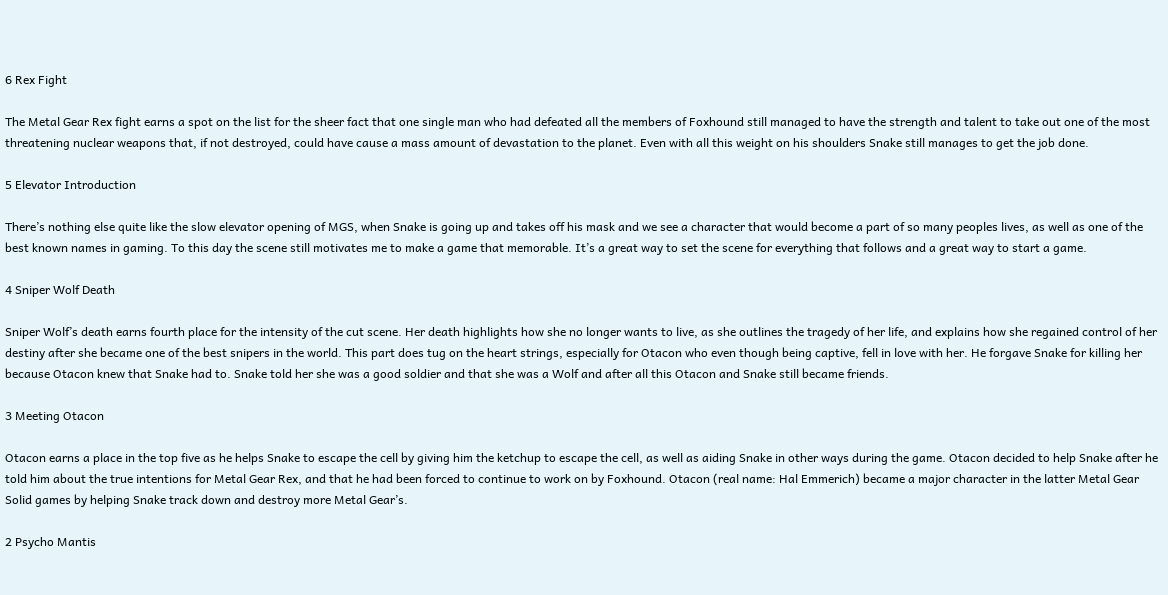6 Rex Fight

The Metal Gear Rex fight earns a spot on the list for the sheer fact that one single man who had defeated all the members of Foxhound still managed to have the strength and talent to take out one of the most threatening nuclear weapons that, if not destroyed, could have cause a mass amount of devastation to the planet. Even with all this weight on his shoulders Snake still manages to get the job done.

5 Elevator Introduction

There’s nothing else quite like the slow elevator opening of MGS, when Snake is going up and takes off his mask and we see a character that would become a part of so many peoples lives, as well as one of the best known names in gaming. To this day the scene still motivates me to make a game that memorable. It’s a great way to set the scene for everything that follows and a great way to start a game.

4 Sniper Wolf Death

Sniper Wolf’s death earns fourth place for the intensity of the cut scene. Her death highlights how she no longer wants to live, as she outlines the tragedy of her life, and explains how she regained control of her destiny after she became one of the best snipers in the world. This part does tug on the heart strings, especially for Otacon who even though being captive, fell in love with her. He forgave Snake for killing her because Otacon knew that Snake had to. Snake told her she was a good soldier and that she was a Wolf and after all this Otacon and Snake still became friends.

3 Meeting Otacon

Otacon earns a place in the top five as he helps Snake to escape the cell by giving him the ketchup to escape the cell, as well as aiding Snake in other ways during the game. Otacon decided to help Snake after he told him about the true intentions for Metal Gear Rex, and that he had been forced to continue to work on by Foxhound. Otacon (real name: Hal Emmerich) became a major character in the latter Metal Gear Solid games by helping Snake track down and destroy more Metal Gear’s.

2 Psycho Mantis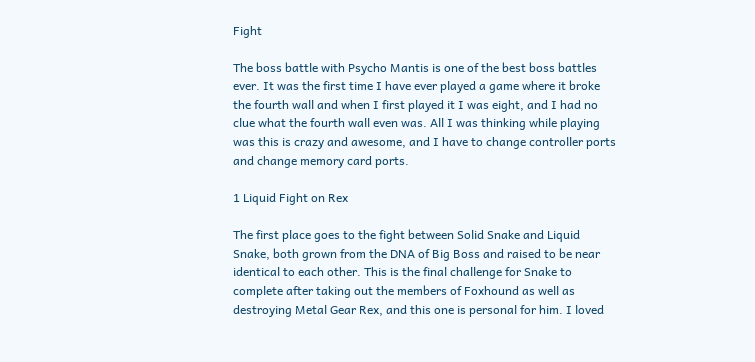Fight

The boss battle with Psycho Mantis is one of the best boss battles ever. It was the first time I have ever played a game where it broke the fourth wall and when I first played it I was eight, and I had no clue what the fourth wall even was. All I was thinking while playing was this is crazy and awesome, and I have to change controller ports and change memory card ports.

1 Liquid Fight on Rex

The first place goes to the fight between Solid Snake and Liquid Snake, both grown from the DNA of Big Boss and raised to be near identical to each other. This is the final challenge for Snake to complete after taking out the members of Foxhound as well as destroying Metal Gear Rex, and this one is personal for him. I loved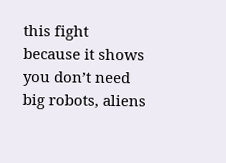this fight because it shows you don’t need big robots, aliens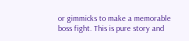or gimmicks to make a memorable boss fight. This is pure story and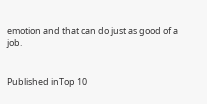emotion and that can do just as good of a job.


Published inTop 10